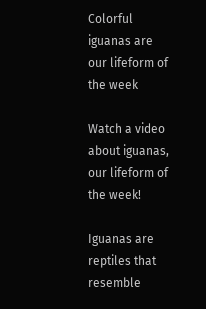Colorful iguanas are our lifeform of the week

Watch a video about iguanas, our lifeform of the week!

Iguanas are reptiles that resemble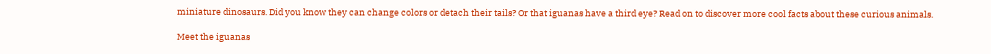miniature dinosaurs. Did you know they can change colors or detach their tails? Or that iguanas have a third eye? Read on to discover more cool facts about these curious animals.

Meet the iguanas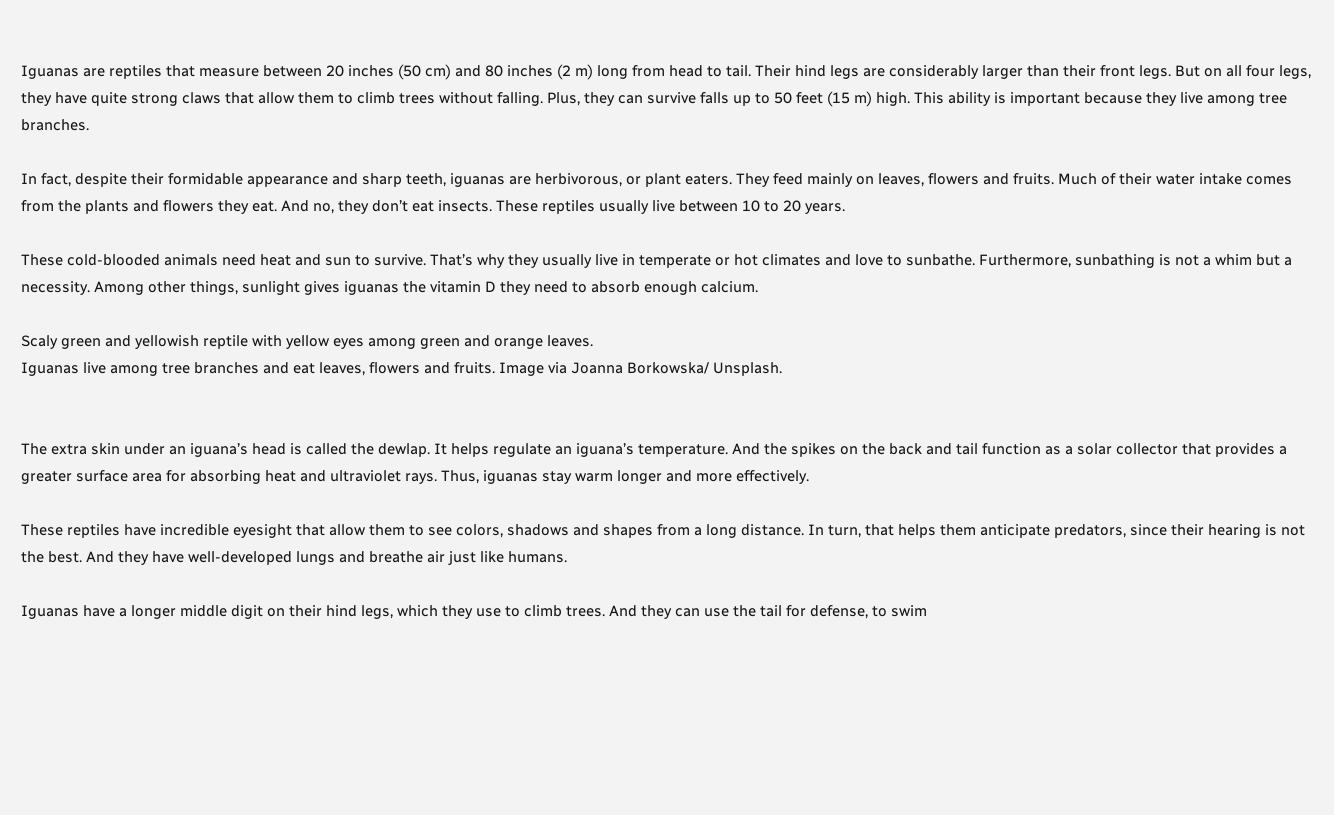Iguanas are reptiles that measure between 20 inches (50 cm) and 80 inches (2 m) long from head to tail. Their hind legs are considerably larger than their front legs. But on all four legs, they have quite strong claws that allow them to climb trees without falling. Plus, they can survive falls up to 50 feet (15 m) high. This ability is important because they live among tree branches.

In fact, despite their formidable appearance and sharp teeth, iguanas are herbivorous, or plant eaters. They feed mainly on leaves, flowers and fruits. Much of their water intake comes from the plants and flowers they eat. And no, they don’t eat insects. These reptiles usually live between 10 to 20 years.

These cold-blooded animals need heat and sun to survive. That’s why they usually live in temperate or hot climates and love to sunbathe. Furthermore, sunbathing is not a whim but a necessity. Among other things, sunlight gives iguanas the vitamin D they need to absorb enough calcium.

Scaly green and yellowish reptile with yellow eyes among green and orange leaves.
Iguanas live among tree branches and eat leaves, flowers and fruits. Image via Joanna Borkowska/ Unsplash.


The extra skin under an iguana’s head is called the dewlap. It helps regulate an iguana’s temperature. And the spikes on the back and tail function as a solar collector that provides a greater surface area for absorbing heat and ultraviolet rays. Thus, iguanas stay warm longer and more effectively.

These reptiles have incredible eyesight that allow them to see colors, shadows and shapes from a long distance. In turn, that helps them anticipate predators, since their hearing is not the best. And they have well-developed lungs and breathe air just like humans.

Iguanas have a longer middle digit on their hind legs, which they use to climb trees. And they can use the tail for defense, to swim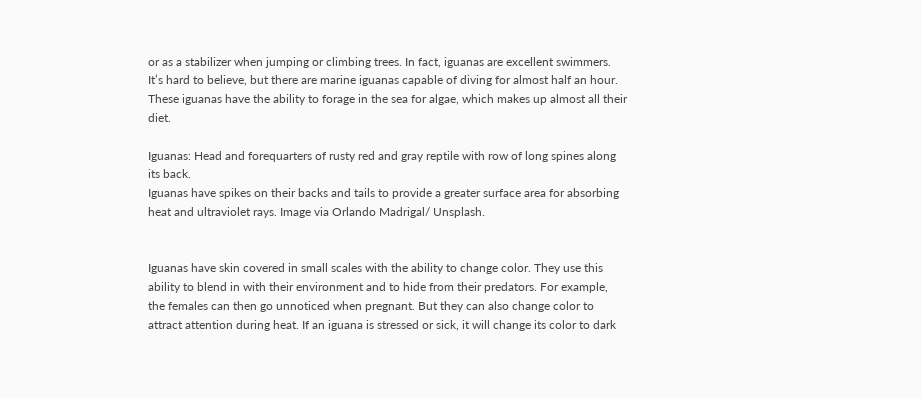or as a stabilizer when jumping or climbing trees. In fact, iguanas are excellent swimmers. It’s hard to believe, but there are marine iguanas capable of diving for almost half an hour. These iguanas have the ability to forage in the sea for algae, which makes up almost all their diet.

Iguanas: Head and forequarters of rusty red and gray reptile with row of long spines along its back.
Iguanas have spikes on their backs and tails to provide a greater surface area for absorbing heat and ultraviolet rays. Image via Orlando Madrigal/ Unsplash.


Iguanas have skin covered in small scales with the ability to change color. They use this ability to blend in with their environment and to hide from their predators. For example, the females can then go unnoticed when pregnant. But they can also change color to attract attention during heat. If an iguana is stressed or sick, it will change its color to dark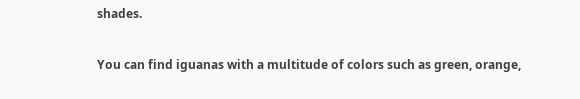shades.

You can find iguanas with a multitude of colors such as green, orange,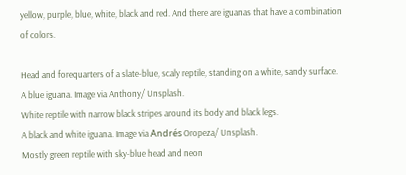yellow, purple, blue, white, black and red. And there are iguanas that have a combination of colors.

Head and forequarters of a slate-blue, scaly reptile, standing on a white, sandy surface.
A blue iguana. Image via Anthony/ Unsplash.
White reptile with narrow black stripes around its body and black legs.
A black and white iguana. Image via Andrés Oropeza/ Unsplash.
Mostly green reptile with sky-blue head and neon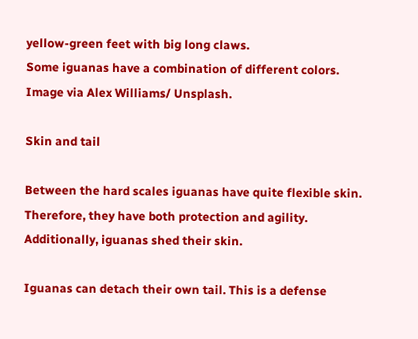yellow-green feet with big long claws.
Some iguanas have a combination of different colors. Image via Alex Williams/ Unsplash.

Skin and tail

Between the hard scales iguanas have quite flexible skin. Therefore, they have both protection and agility. Additionally, iguanas shed their skin.

Iguanas can detach their own tail. This is a defense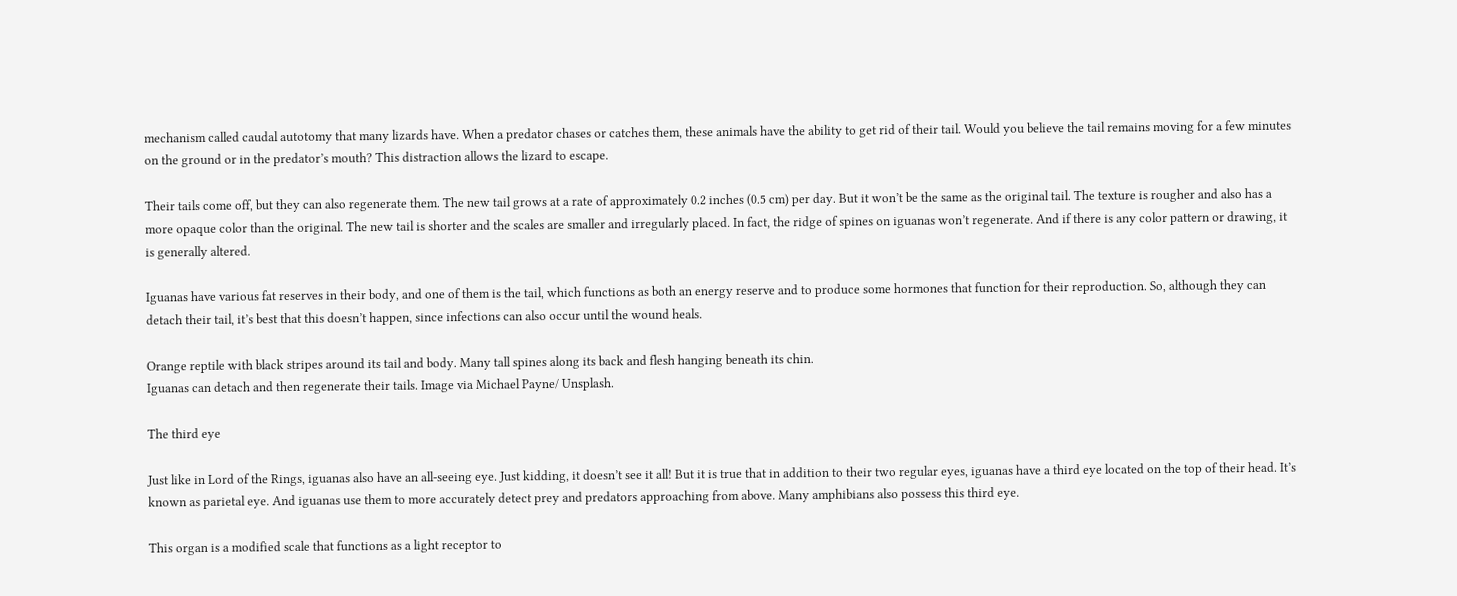mechanism called caudal autotomy that many lizards have. When a predator chases or catches them, these animals have the ability to get rid of their tail. Would you believe the tail remains moving for a few minutes on the ground or in the predator’s mouth? This distraction allows the lizard to escape.

Their tails come off, but they can also regenerate them. The new tail grows at a rate of approximately 0.2 inches (0.5 cm) per day. But it won’t be the same as the original tail. The texture is rougher and also has a more opaque color than the original. The new tail is shorter and the scales are smaller and irregularly placed. In fact, the ridge of spines on iguanas won’t regenerate. And if there is any color pattern or drawing, it is generally altered.

Iguanas have various fat reserves in their body, and one of them is the tail, which functions as both an energy reserve and to produce some hormones that function for their reproduction. So, although they can detach their tail, it’s best that this doesn’t happen, since infections can also occur until the wound heals.

Orange reptile with black stripes around its tail and body. Many tall spines along its back and flesh hanging beneath its chin.
Iguanas can detach and then regenerate their tails. Image via Michael Payne/ Unsplash.

The third eye

Just like in Lord of the Rings, iguanas also have an all-seeing eye. Just kidding, it doesn’t see it all! But it is true that in addition to their two regular eyes, iguanas have a third eye located on the top of their head. It’s known as parietal eye. And iguanas use them to more accurately detect prey and predators approaching from above. Many amphibians also possess this third eye.

This organ is a modified scale that functions as a light receptor to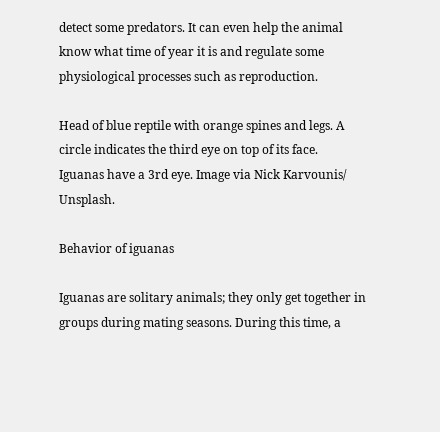detect some predators. It can even help the animal know what time of year it is and regulate some physiological processes such as reproduction.

Head of blue reptile with orange spines and legs. A circle indicates the third eye on top of its face.
Iguanas have a 3rd eye. Image via Nick Karvounis/ Unsplash.

Behavior of iguanas

Iguanas are solitary animals; they only get together in groups during mating seasons. During this time, a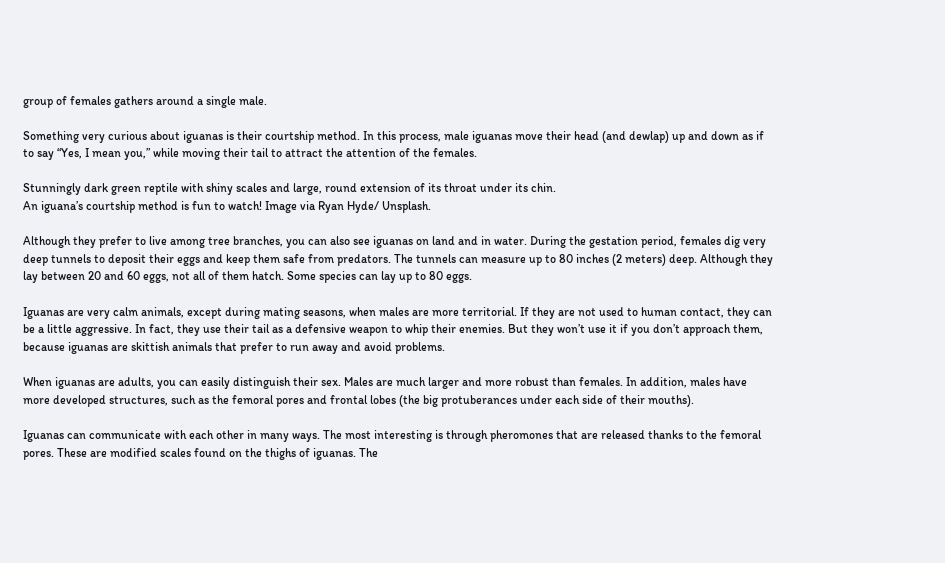group of females gathers around a single male.

Something very curious about iguanas is their courtship method. In this process, male iguanas move their head (and dewlap) up and down as if to say “Yes, I mean you,” while moving their tail to attract the attention of the females.

Stunningly dark green reptile with shiny scales and large, round extension of its throat under its chin.
An iguana’s courtship method is fun to watch! Image via Ryan Hyde/ Unsplash.

Although they prefer to live among tree branches, you can also see iguanas on land and in water. During the gestation period, females dig very deep tunnels to deposit their eggs and keep them safe from predators. The tunnels can measure up to 80 inches (2 meters) deep. Although they lay between 20 and 60 eggs, not all of them hatch. Some species can lay up to 80 eggs.

Iguanas are very calm animals, except during mating seasons, when males are more territorial. If they are not used to human contact, they can be a little aggressive. In fact, they use their tail as a defensive weapon to whip their enemies. But they won’t use it if you don’t approach them, because iguanas are skittish animals that prefer to run away and avoid problems.

When iguanas are adults, you can easily distinguish their sex. Males are much larger and more robust than females. In addition, males have more developed structures, such as the femoral pores and frontal lobes (the big protuberances under each side of their mouths).

Iguanas can communicate with each other in many ways. The most interesting is through pheromones that are released thanks to the femoral pores. These are modified scales found on the thighs of iguanas. The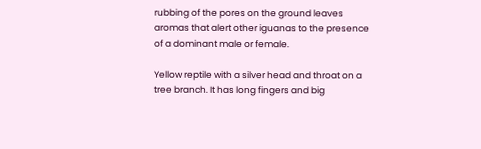rubbing of the pores on the ground leaves aromas that alert other iguanas to the presence of a dominant male or female.

Yellow reptile with a silver head and throat on a tree branch. It has long fingers and big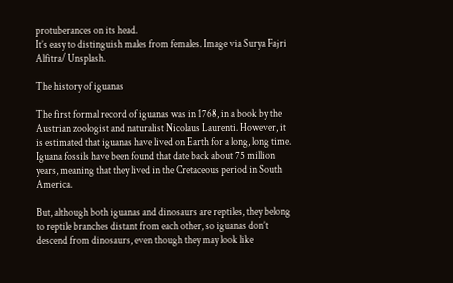protuberances on its head.
It’s easy to distinguish males from females. Image via Surya Fajri Alfitra/ Unsplash.

The history of iguanas

The first formal record of iguanas was in 1768, in a book by the Austrian zoologist and naturalist Nicolaus Laurenti. However, it is estimated that iguanas have lived on Earth for a long, long time. Iguana fossils have been found that date back about 75 million years, meaning that they lived in the Cretaceous period in South America.

But, although both iguanas and dinosaurs are reptiles, they belong to reptile branches distant from each other, so iguanas don’t descend from dinosaurs, even though they may look like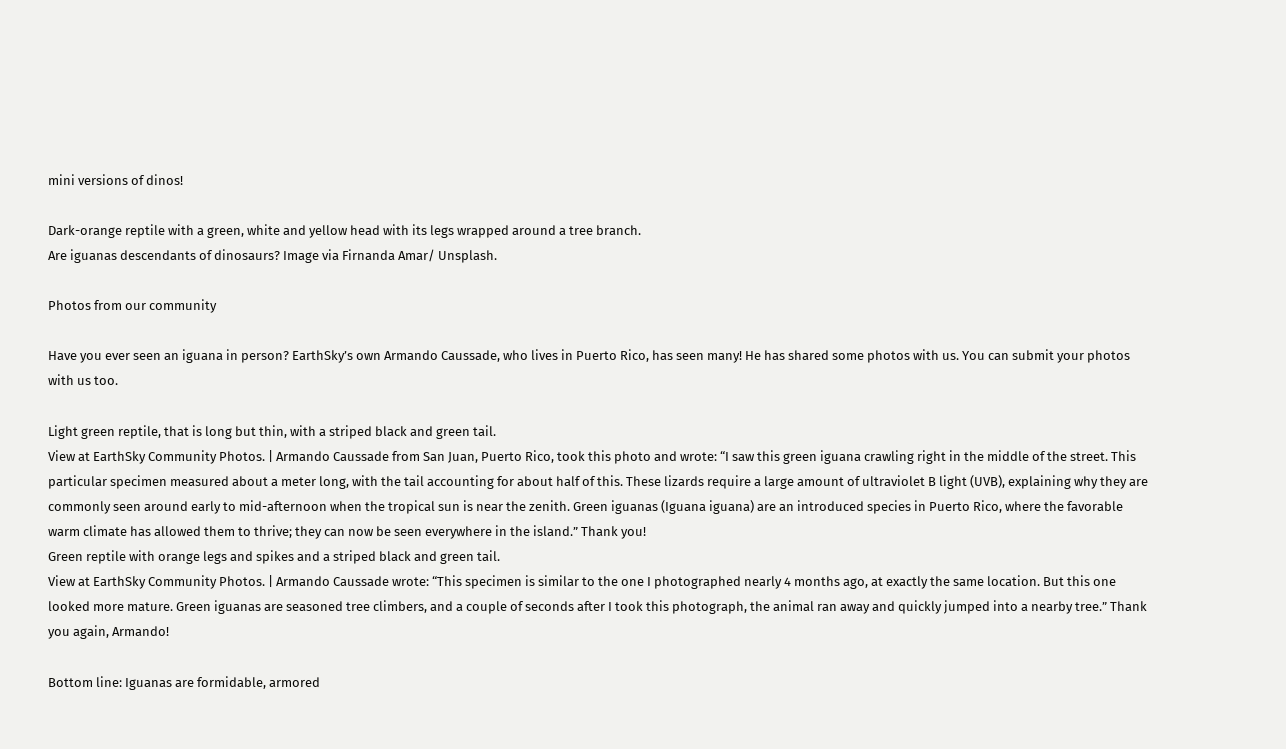mini versions of dinos!

Dark-orange reptile with a green, white and yellow head with its legs wrapped around a tree branch.
Are iguanas descendants of dinosaurs? Image via Firnanda Amar/ Unsplash.

Photos from our community

Have you ever seen an iguana in person? EarthSky’s own Armando Caussade, who lives in Puerto Rico, has seen many! He has shared some photos with us. You can submit your photos with us too.

Light green reptile, that is long but thin, with a striped black and green tail.
View at EarthSky Community Photos. | Armando Caussade from San Juan, Puerto Rico, took this photo and wrote: “I saw this green iguana crawling right in the middle of the street. This particular specimen measured about a meter long, with the tail accounting for about half of this. These lizards require a large amount of ultraviolet B light (UVB), explaining why they are commonly seen around early to mid-afternoon when the tropical sun is near the zenith. Green iguanas (Iguana iguana) are an introduced species in Puerto Rico, where the favorable warm climate has allowed them to thrive; they can now be seen everywhere in the island.” Thank you!
Green reptile with orange legs and spikes and a striped black and green tail.
View at EarthSky Community Photos. | Armando Caussade wrote: “This specimen is similar to the one I photographed nearly 4 months ago, at exactly the same location. But this one looked more mature. Green iguanas are seasoned tree climbers, and a couple of seconds after I took this photograph, the animal ran away and quickly jumped into a nearby tree.” Thank you again, Armando!

Bottom line: Iguanas are formidable, armored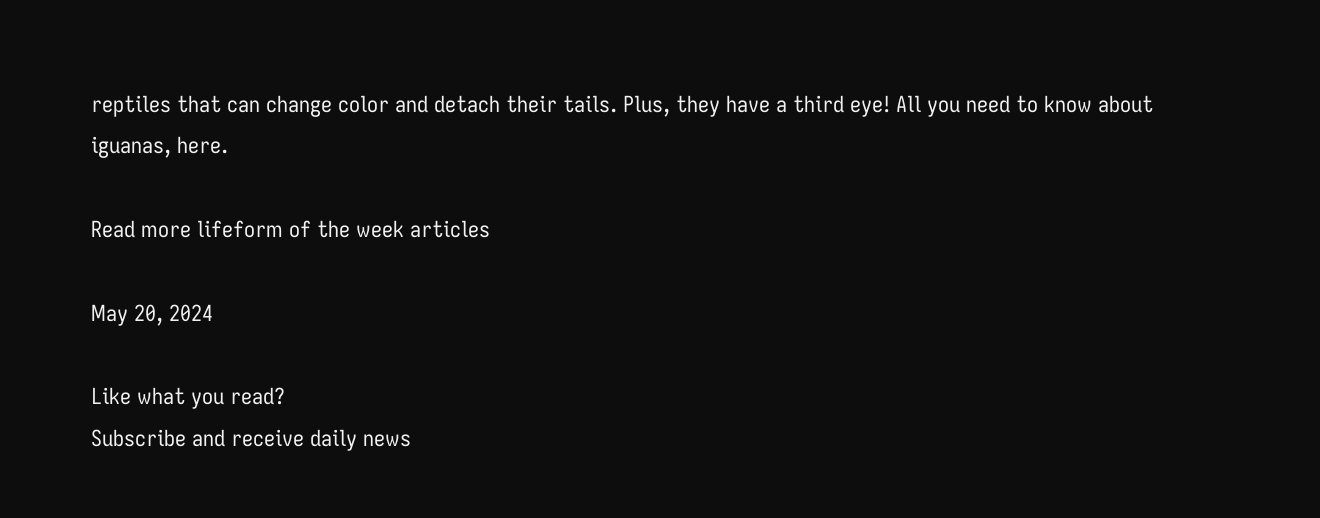reptiles that can change color and detach their tails. Plus, they have a third eye! All you need to know about iguanas, here.

Read more lifeform of the week articles

May 20, 2024

Like what you read?
Subscribe and receive daily news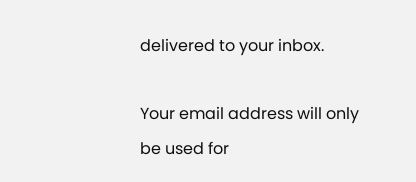delivered to your inbox.

Your email address will only be used for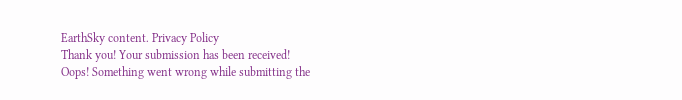EarthSky content. Privacy Policy
Thank you! Your submission has been received!
Oops! Something went wrong while submitting the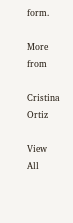form.

More from

Cristina Ortiz

View All